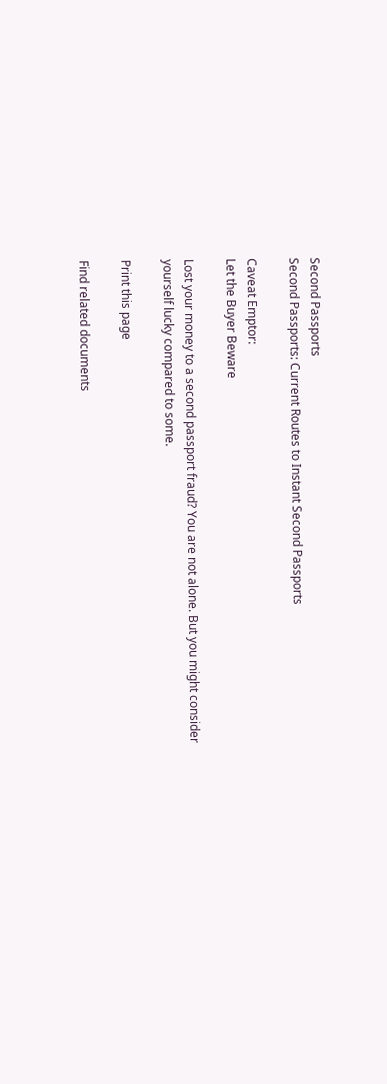Second Passports
Second Passports: Current Routes to Instant Second Passports

Caveat Emptor:
Let the Buyer Beware

Lost your money to a second passport fraud? You are not alone. But you might consider yourself lucky compared to some.

Print this page

Find related documents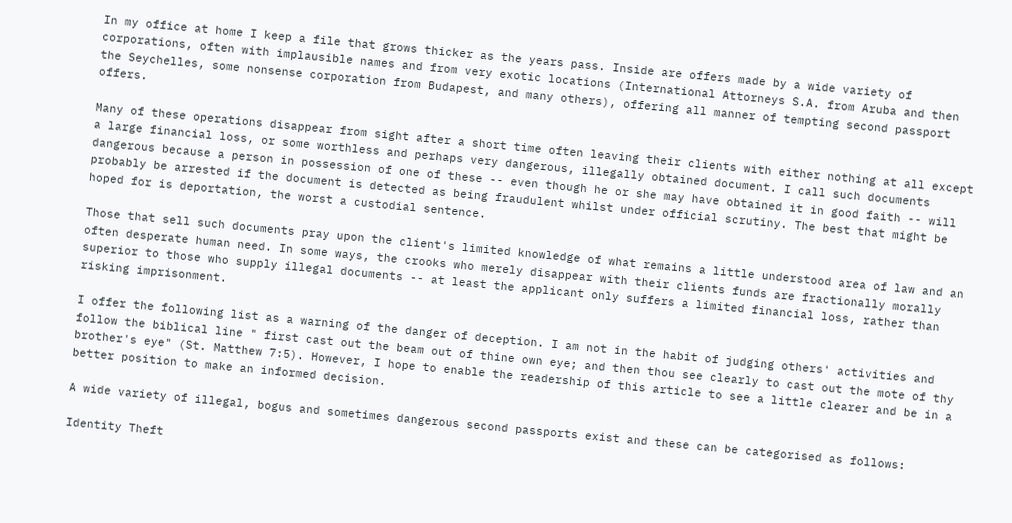In my office at home I keep a file that grows thicker as the years pass. Inside are offers made by a wide variety of corporations, often with implausible names and from very exotic locations (International Attorneys S.A. from Aruba and then the Seychelles, some nonsense corporation from Budapest, and many others), offering all manner of tempting second passport offers.

Many of these operations disappear from sight after a short time often leaving their clients with either nothing at all except a large financial loss, or some worthless and perhaps very dangerous, illegally obtained document. I call such documents dangerous because a person in possession of one of these -- even though he or she may have obtained it in good faith -- will probably be arrested if the document is detected as being fraudulent whilst under official scrutiny. The best that might be hoped for is deportation, the worst a custodial sentence.

Those that sell such documents pray upon the client's limited knowledge of what remains a little understood area of law and an often desperate human need. In some ways, the crooks who merely disappear with their clients funds are fractionally morally superior to those who supply illegal documents -- at least the applicant only suffers a limited financial loss, rather than risking imprisonment.

I offer the following list as a warning of the danger of deception. I am not in the habit of judging others' activities and follow the biblical line " first cast out the beam out of thine own eye; and then thou see clearly to cast out the mote of thy brother's eye" (St. Matthew 7:5). However, I hope to enable the readership of this article to see a little clearer and be in a better position to make an informed decision.

A wide variety of illegal, bogus and sometimes dangerous second passports exist and these can be categorised as follows:

Identity Theft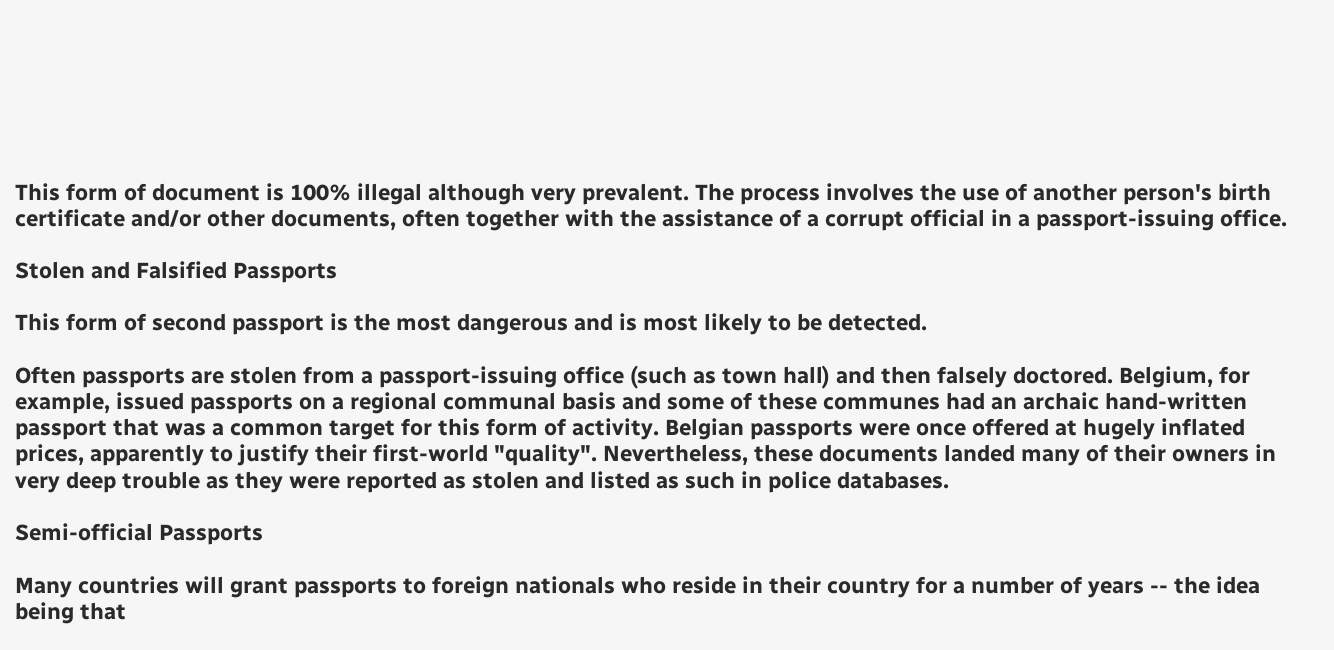This form of document is 100% illegal although very prevalent. The process involves the use of another person's birth certificate and/or other documents, often together with the assistance of a corrupt official in a passport-issuing office.

Stolen and Falsified Passports

This form of second passport is the most dangerous and is most likely to be detected.

Often passports are stolen from a passport-issuing office (such as town hall) and then falsely doctored. Belgium, for example, issued passports on a regional communal basis and some of these communes had an archaic hand-written passport that was a common target for this form of activity. Belgian passports were once offered at hugely inflated prices, apparently to justify their first-world "quality". Nevertheless, these documents landed many of their owners in very deep trouble as they were reported as stolen and listed as such in police databases.

Semi-official Passports

Many countries will grant passports to foreign nationals who reside in their country for a number of years -- the idea being that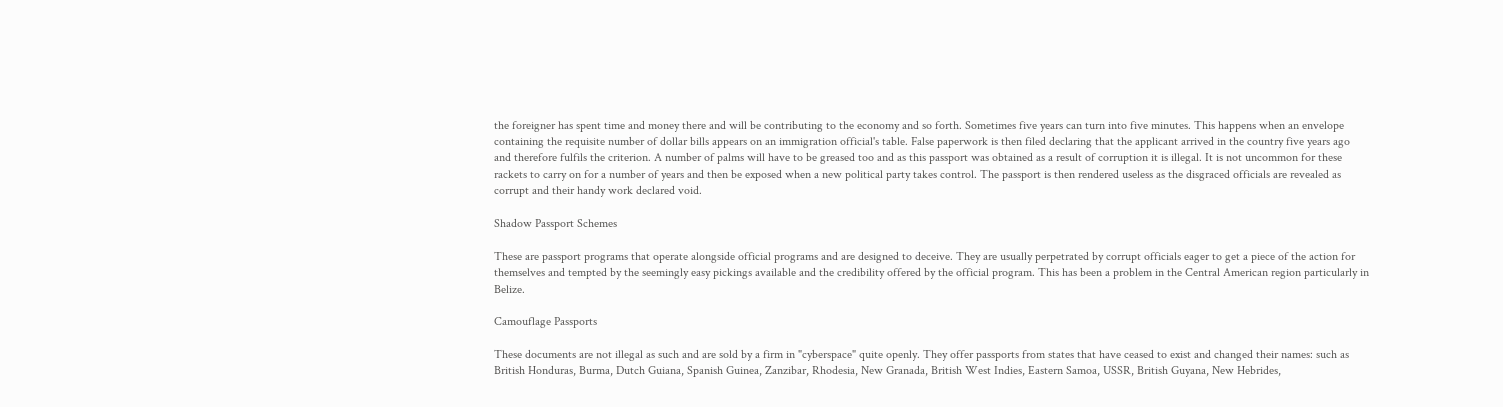the foreigner has spent time and money there and will be contributing to the economy and so forth. Sometimes five years can turn into five minutes. This happens when an envelope containing the requisite number of dollar bills appears on an immigration official's table. False paperwork is then filed declaring that the applicant arrived in the country five years ago and therefore fulfils the criterion. A number of palms will have to be greased too and as this passport was obtained as a result of corruption it is illegal. It is not uncommon for these rackets to carry on for a number of years and then be exposed when a new political party takes control. The passport is then rendered useless as the disgraced officials are revealed as corrupt and their handy work declared void.

Shadow Passport Schemes

These are passport programs that operate alongside official programs and are designed to deceive. They are usually perpetrated by corrupt officials eager to get a piece of the action for themselves and tempted by the seemingly easy pickings available and the credibility offered by the official program. This has been a problem in the Central American region particularly in Belize.

Camouflage Passports

These documents are not illegal as such and are sold by a firm in "cyberspace" quite openly. They offer passports from states that have ceased to exist and changed their names: such as British Honduras, Burma, Dutch Guiana, Spanish Guinea, Zanzibar, Rhodesia, New Granada, British West Indies, Eastern Samoa, USSR, British Guyana, New Hebrides,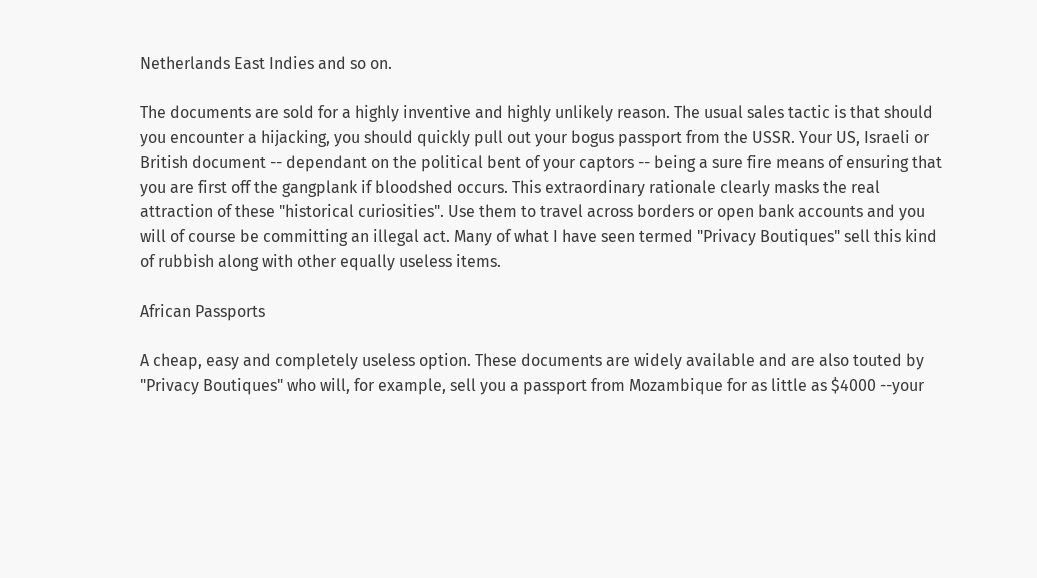Netherlands East Indies and so on.

The documents are sold for a highly inventive and highly unlikely reason. The usual sales tactic is that should you encounter a hijacking, you should quickly pull out your bogus passport from the USSR. Your US, Israeli or British document -- dependant on the political bent of your captors -- being a sure fire means of ensuring that you are first off the gangplank if bloodshed occurs. This extraordinary rationale clearly masks the real attraction of these "historical curiosities". Use them to travel across borders or open bank accounts and you will of course be committing an illegal act. Many of what I have seen termed "Privacy Boutiques" sell this kind of rubbish along with other equally useless items.

African Passports

A cheap, easy and completely useless option. These documents are widely available and are also touted by "Privacy Boutiques" who will, for example, sell you a passport from Mozambique for as little as $4000 --your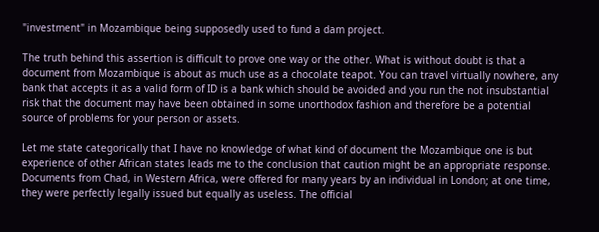"investment" in Mozambique being supposedly used to fund a dam project.

The truth behind this assertion is difficult to prove one way or the other. What is without doubt is that a document from Mozambique is about as much use as a chocolate teapot. You can travel virtually nowhere, any bank that accepts it as a valid form of ID is a bank which should be avoided and you run the not insubstantial risk that the document may have been obtained in some unorthodox fashion and therefore be a potential source of problems for your person or assets.

Let me state categorically that I have no knowledge of what kind of document the Mozambique one is but experience of other African states leads me to the conclusion that caution might be an appropriate response. Documents from Chad, in Western Africa, were offered for many years by an individual in London; at one time, they were perfectly legally issued but equally as useless. The official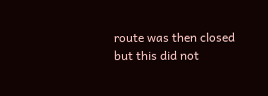route was then closed but this did not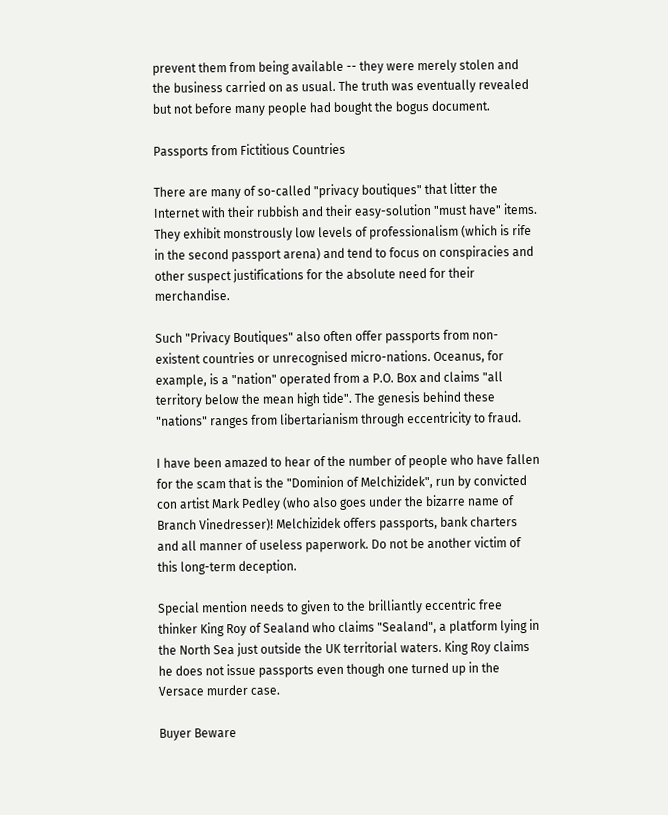prevent them from being available -- they were merely stolen and the business carried on as usual. The truth was eventually revealed but not before many people had bought the bogus document.

Passports from Fictitious Countries

There are many of so-called "privacy boutiques" that litter the Internet with their rubbish and their easy-solution "must have" items. They exhibit monstrously low levels of professionalism (which is rife in the second passport arena) and tend to focus on conspiracies and other suspect justifications for the absolute need for their merchandise.

Such "Privacy Boutiques" also often offer passports from non-existent countries or unrecognised micro-nations. Oceanus, for example, is a "nation" operated from a P.O. Box and claims "all territory below the mean high tide". The genesis behind these "nations" ranges from libertarianism through eccentricity to fraud.

I have been amazed to hear of the number of people who have fallen for the scam that is the "Dominion of Melchizidek", run by convicted con artist Mark Pedley (who also goes under the bizarre name of Branch Vinedresser)! Melchizidek offers passports, bank charters and all manner of useless paperwork. Do not be another victim of this long-term deception.

Special mention needs to given to the brilliantly eccentric free thinker King Roy of Sealand who claims "Sealand", a platform lying in the North Sea just outside the UK territorial waters. King Roy claims he does not issue passports even though one turned up in the Versace murder case.

Buyer Beware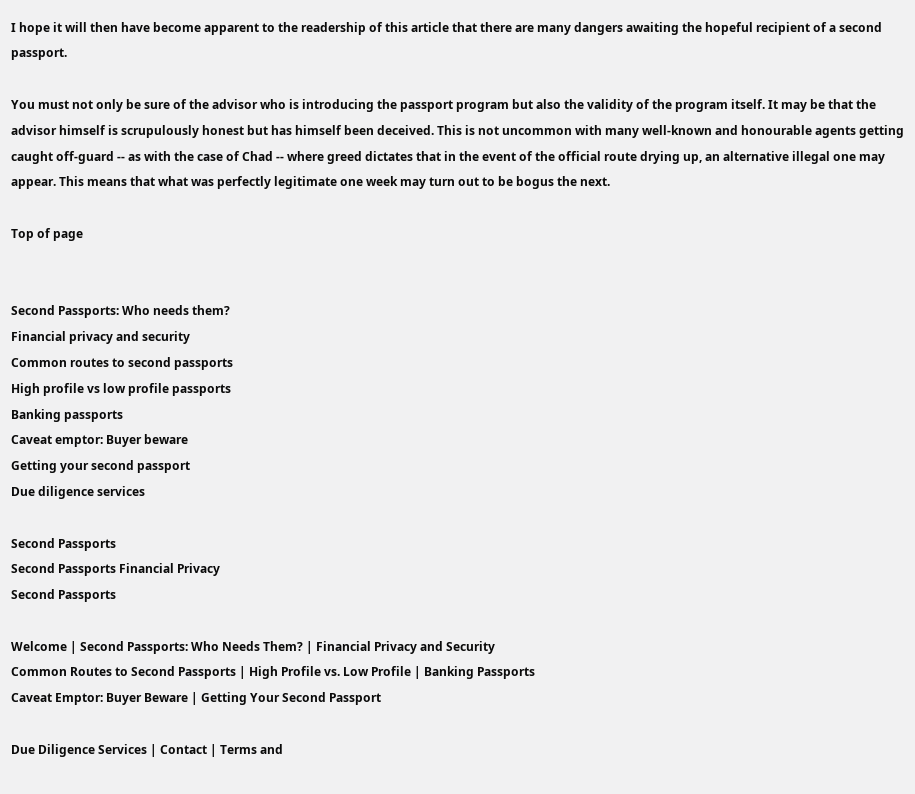I hope it will then have become apparent to the readership of this article that there are many dangers awaiting the hopeful recipient of a second passport.

You must not only be sure of the advisor who is introducing the passport program but also the validity of the program itself. It may be that the advisor himself is scrupulously honest but has himself been deceived. This is not uncommon with many well-known and honourable agents getting caught off-guard -- as with the case of Chad -- where greed dictates that in the event of the official route drying up, an alternative illegal one may appear. This means that what was perfectly legitimate one week may turn out to be bogus the next.

Top of page


Second Passports: Who needs them?
Financial privacy and security
Common routes to second passports
High profile vs low profile passports
Banking passports
Caveat emptor: Buyer beware
Getting your second passport
Due diligence services

Second Passports
Second Passports Financial Privacy
Second Passports

Welcome | Second Passports: Who Needs Them? | Financial Privacy and Security
Common Routes to Second Passports | High Profile vs. Low Profile | Banking Passports
Caveat Emptor: Buyer Beware | Getting Your Second Passport

Due Diligence Services | Contact | Terms and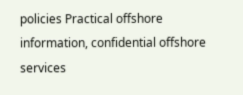policies Practical offshore information, confidential offshore services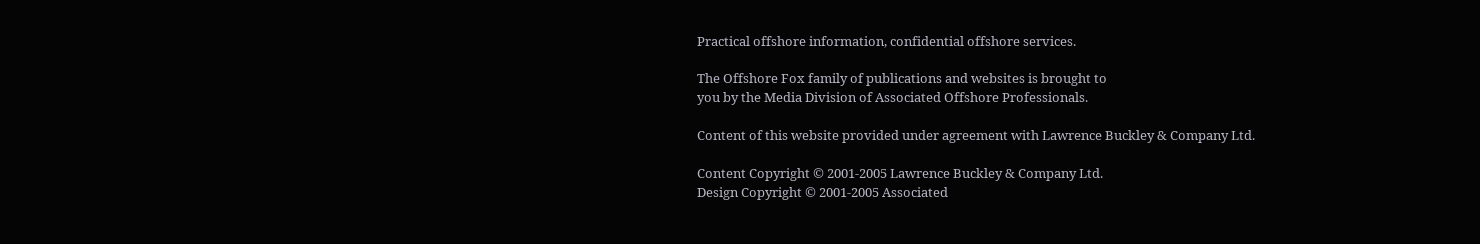Practical offshore information, confidential offshore services.

The Offshore Fox family of publications and websites is brought to
you by the Media Division of Associated Offshore Professionals.

Content of this website provided under agreement with Lawrence Buckley & Company Ltd.

Content Copyright © 2001-2005 Lawrence Buckley & Company Ltd.
Design Copyright © 2001-2005 Associated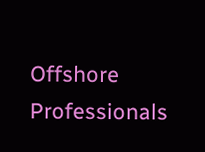Offshore Professionals